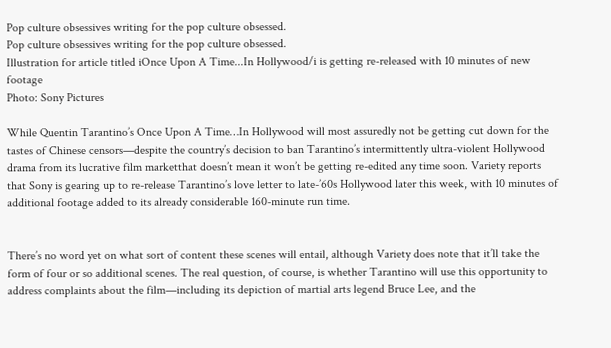Pop culture obsessives writing for the pop culture obsessed.
Pop culture obsessives writing for the pop culture obsessed.
Illustration for article titled iOnce Upon A Time...In Hollywood/i is getting re-released with 10 minutes of new footage
Photo: Sony Pictures

While Quentin Tarantino’s Once Upon A Time…In Hollywood will most assuredly not be getting cut down for the tastes of Chinese censors—despite the country’s decision to ban Tarantino’s intermittently ultra-violent Hollywood drama from its lucrative film marketthat doesn’t mean it won’t be getting re-edited any time soon. Variety reports that Sony is gearing up to re-release Tarantino’s love letter to late-’60s Hollywood later this week, with 10 minutes of additional footage added to its already considerable 160-minute run time.


There’s no word yet on what sort of content these scenes will entail, although Variety does note that it’ll take the form of four or so additional scenes. The real question, of course, is whether Tarantino will use this opportunity to address complaints about the film—including its depiction of martial arts legend Bruce Lee, and the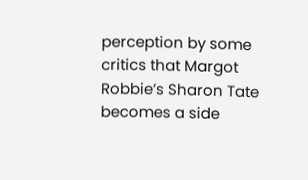perception by some critics that Margot Robbie’s Sharon Tate becomes a side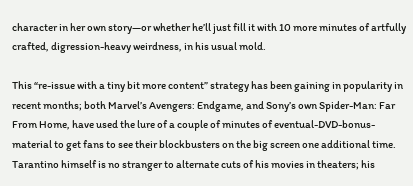character in her own story—or whether he’ll just fill it with 10 more minutes of artfully crafted, digression-heavy weirdness, in his usual mold.

This “re-issue with a tiny bit more content” strategy has been gaining in popularity in recent months; both Marvel’s Avengers: Endgame, and Sony’s own Spider-Man: Far From Home, have used the lure of a couple of minutes of eventual-DVD-bonus-material to get fans to see their blockbusters on the big screen one additional time. Tarantino himself is no stranger to alternate cuts of his movies in theaters; his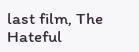last film, The Hateful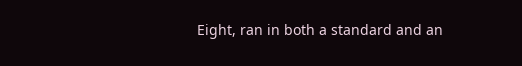Eight, ran in both a standard and an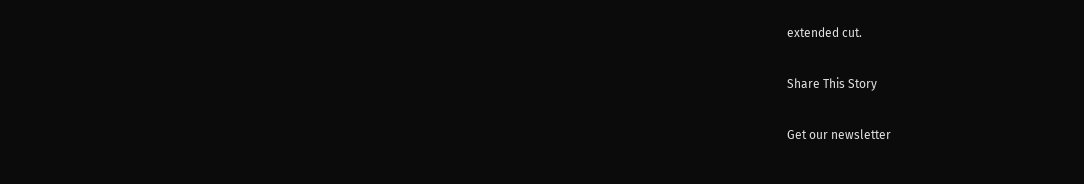extended cut.

Share This Story

Get our newsletter